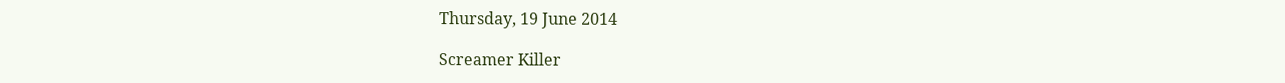Thursday, 19 June 2014

Screamer Killer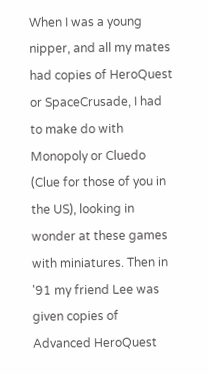When I was a young nipper, and all my mates had copies of HeroQuest or SpaceCrusade, I had to make do with Monopoly or Cluedo (Clue for those of you in the US), looking in wonder at these games with miniatures. Then in '91 my friend Lee was given copies of Advanced HeroQuest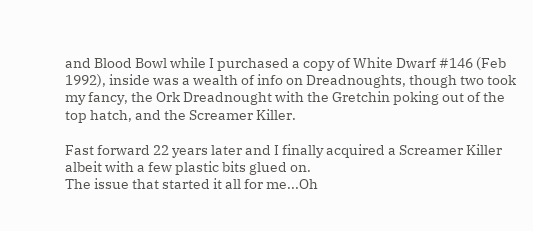and Blood Bowl while I purchased a copy of White Dwarf #146 (Feb 1992), inside was a wealth of info on Dreadnoughts, though two took my fancy, the Ork Dreadnought with the Gretchin poking out of the top hatch, and the Screamer Killer.

Fast forward 22 years later and I finally acquired a Screamer Killer albeit with a few plastic bits glued on.
The issue that started it all for me...Oh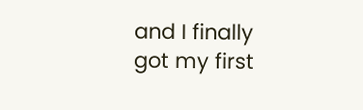and I finally got my first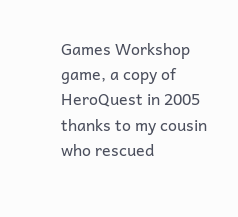Games Workshop game, a copy of HeroQuest in 2005 thanks to my cousin who rescued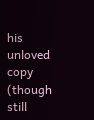his unloved copy (though still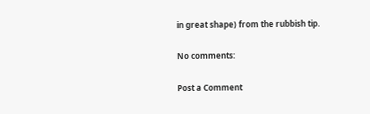in great shape) from the rubbish tip.

No comments:

Post a Comment